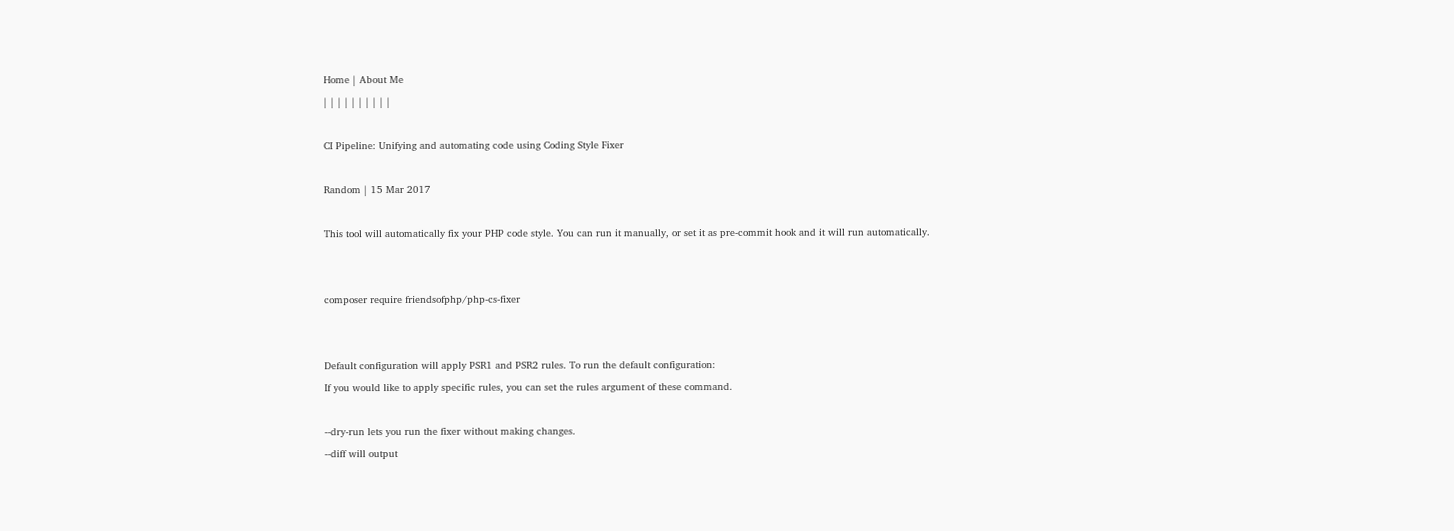Home | About Me
| | | | | | | | | |

CI Pipeline: Unifying and automating code using Coding Style Fixer

Random | 15 Mar 2017

This tool will automatically fix your PHP code style. You can run it manually, or set it as pre-commit hook and it will run automatically.


composer require friendsofphp/php-cs-fixer


Default configuration will apply PSR1 and PSR2 rules. To run the default configuration:
If you would like to apply specific rules, you can set the rules argument of these command.

--dry-run lets you run the fixer without making changes.
--diff will output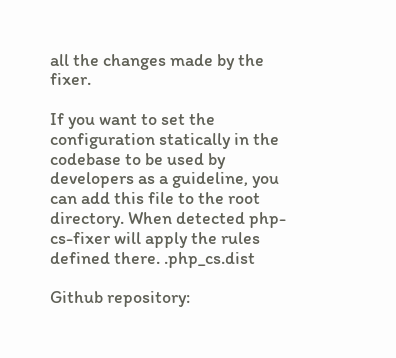all the changes made by the fixer.

If you want to set the configuration statically in the codebase to be used by developers as a guideline, you can add this file to the root directory. When detected php-cs-fixer will apply the rules defined there. .php_cs.dist

Github repository: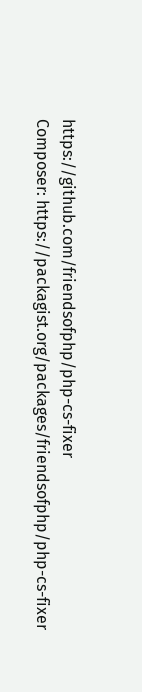https://github.com/friendsofphp/php-cs-fixer
Composer: https://packagist.org/packages/friendsofphp/php-cs-fixer